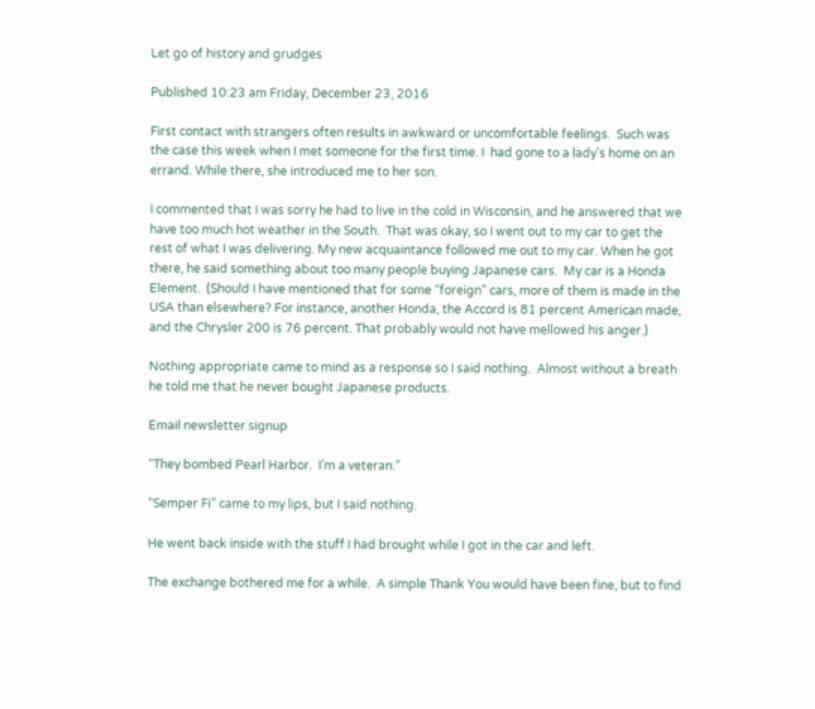Let go of history and grudges

Published 10:23 am Friday, December 23, 2016

First contact with strangers often results in awkward or uncomfortable feelings.  Such was the case this week when I met someone for the first time. I  had gone to a lady’s home on an errand. While there, she introduced me to her son.

I commented that I was sorry he had to live in the cold in Wisconsin, and he answered that we have too much hot weather in the South.  That was okay, so I went out to my car to get the rest of what I was delivering. My new acquaintance followed me out to my car. When he got there, he said something about too many people buying Japanese cars.  My car is a Honda Element.  (Should I have mentioned that for some “foreign” cars, more of them is made in the USA than elsewhere? For instance, another Honda, the Accord is 81 percent American made, and the Chrysler 200 is 76 percent. That probably would not have mellowed his anger.)

Nothing appropriate came to mind as a response so I said nothing.  Almost without a breath he told me that he never bought Japanese products.

Email newsletter signup

“They bombed Pearl Harbor.  I’m a veteran.”

“Semper Fi” came to my lips, but I said nothing.

He went back inside with the stuff I had brought while I got in the car and left.

The exchange bothered me for a while.  A simple Thank You would have been fine, but to find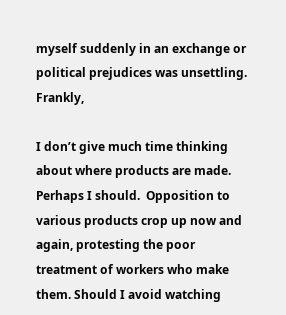myself suddenly in an exchange or political prejudices was unsettling.  Frankly,

I don’t give much time thinking about where products are made.  Perhaps I should.  Opposition to various products crop up now and again, protesting the poor treatment of workers who make them. Should I avoid watching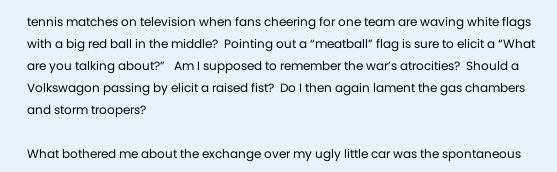tennis matches on television when fans cheering for one team are waving white flags with a big red ball in the middle?  Pointing out a “meatball” flag is sure to elicit a “What are you talking about?”   Am I supposed to remember the war’s atrocities?  Should a Volkswagon passing by elicit a raised fist?  Do I then again lament the gas chambers and storm troopers?

What bothered me about the exchange over my ugly little car was the spontaneous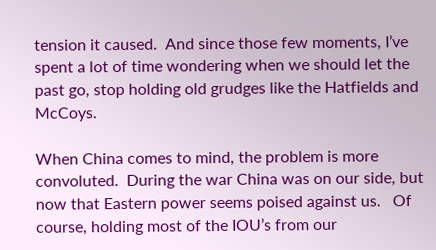tension it caused.  And since those few moments, I’ve spent a lot of time wondering when we should let the past go, stop holding old grudges like the Hatfields and McCoys.

When China comes to mind, the problem is more convoluted.  During the war China was on our side, but now that Eastern power seems poised against us.   Of course, holding most of the IOU’s from our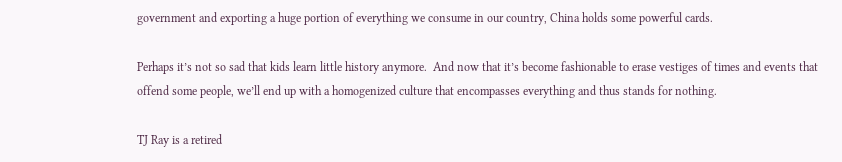government and exporting a huge portion of everything we consume in our country, China holds some powerful cards.

Perhaps it’s not so sad that kids learn little history anymore.  And now that it’s become fashionable to erase vestiges of times and events that offend some people, we’ll end up with a homogenized culture that encompasses everything and thus stands for nothing.

TJ Ray is a retired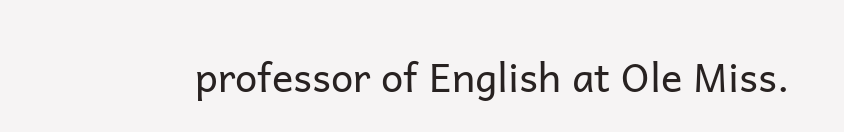professor of English at Ole Miss.